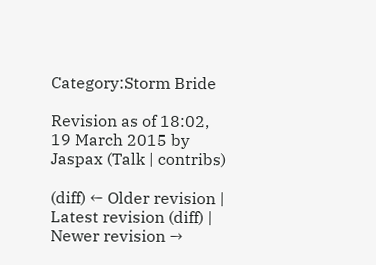Category:Storm Bride

Revision as of 18:02, 19 March 2015 by Jaspax (Talk | contribs)

(diff) ← Older revision | Latest revision (diff) | Newer revision →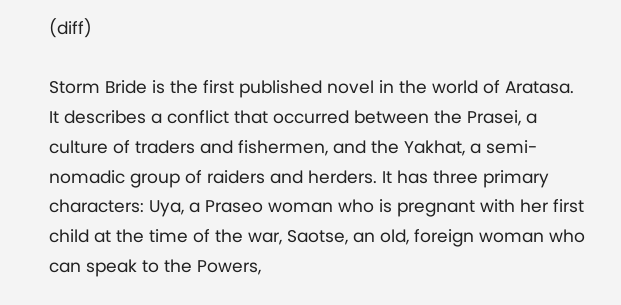(diff)

Storm Bride is the first published novel in the world of Aratasa. It describes a conflict that occurred between the Prasei, a culture of traders and fishermen, and the Yakhat, a semi-nomadic group of raiders and herders. It has three primary characters: Uya, a Praseo woman who is pregnant with her first child at the time of the war, Saotse, an old, foreign woman who can speak to the Powers,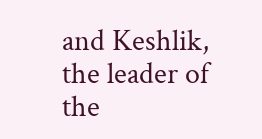and Keshlik, the leader of the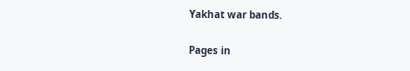Yakhat war bands.

Pages in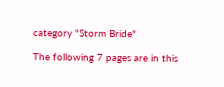category "Storm Bride"

The following 7 pages are in this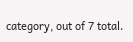category, out of 7 total.